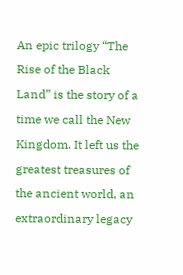An epic trilogy “The Rise of the Black Land” is the story of a time we call the New Kingdom. It left us the greatest treasures of the ancient world, an extraordinary legacy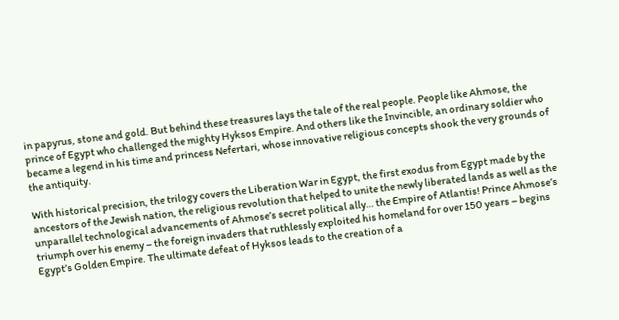in papyrus, stone and gold. But behind these treasures lays the tale of the real people. People like Ahmose, the prince of Egypt who challenged the mighty Hyksos Empire. And others like the Invincible, an ordinary soldier who became a legend in his time and princess Nefertari, whose innovative religious concepts shook the very grounds of the antiquity.

With historical precision, the trilogy covers the Liberation War in Egypt, the first exodus from Egypt made by the ancestors of the Jewish nation, the religious revolution that helped to unite the newly liberated lands as well as the unparallel technological advancements of Ahmose’s secret political ally… the Empire of Atlantis! Prince Ahmose’s triumph over his enemy – the foreign invaders that ruthlessly exploited his homeland for over 150 years – begins Egypt’s Golden Empire. The ultimate defeat of Hyksos leads to the creation of a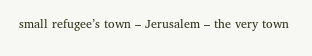small refugee’s town – Jerusalem – the very town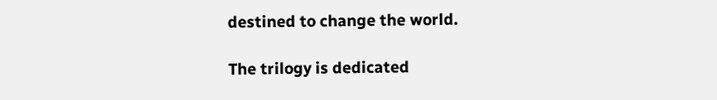destined to change the world.

The trilogy is dedicated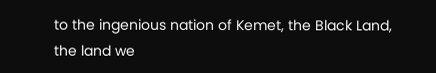to the ingenious nation of Kemet, the Black Land, the land we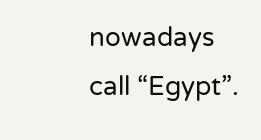nowadays call “Egypt”.